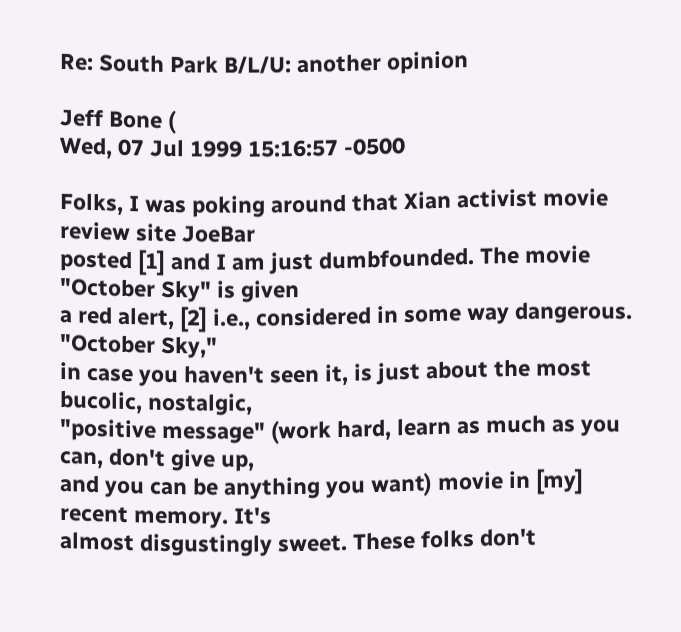Re: South Park B/L/U: another opinion

Jeff Bone (
Wed, 07 Jul 1999 15:16:57 -0500

Folks, I was poking around that Xian activist movie review site JoeBar
posted [1] and I am just dumbfounded. The movie "October Sky" is given
a red alert, [2] i.e., considered in some way dangerous. "October Sky,"
in case you haven't seen it, is just about the most bucolic, nostalgic,
"positive message" (work hard, learn as much as you can, don't give up,
and you can be anything you want) movie in [my] recent memory. It's
almost disgustingly sweet. These folks don't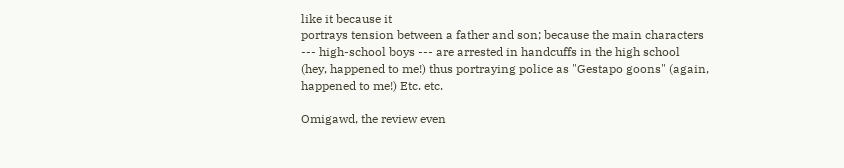like it because it
portrays tension between a father and son; because the main characters
--- high-school boys --- are arrested in handcuffs in the high school
(hey, happened to me!) thus portraying police as "Gestapo goons" (again,
happened to me!) Etc. etc.

Omigawd, the review even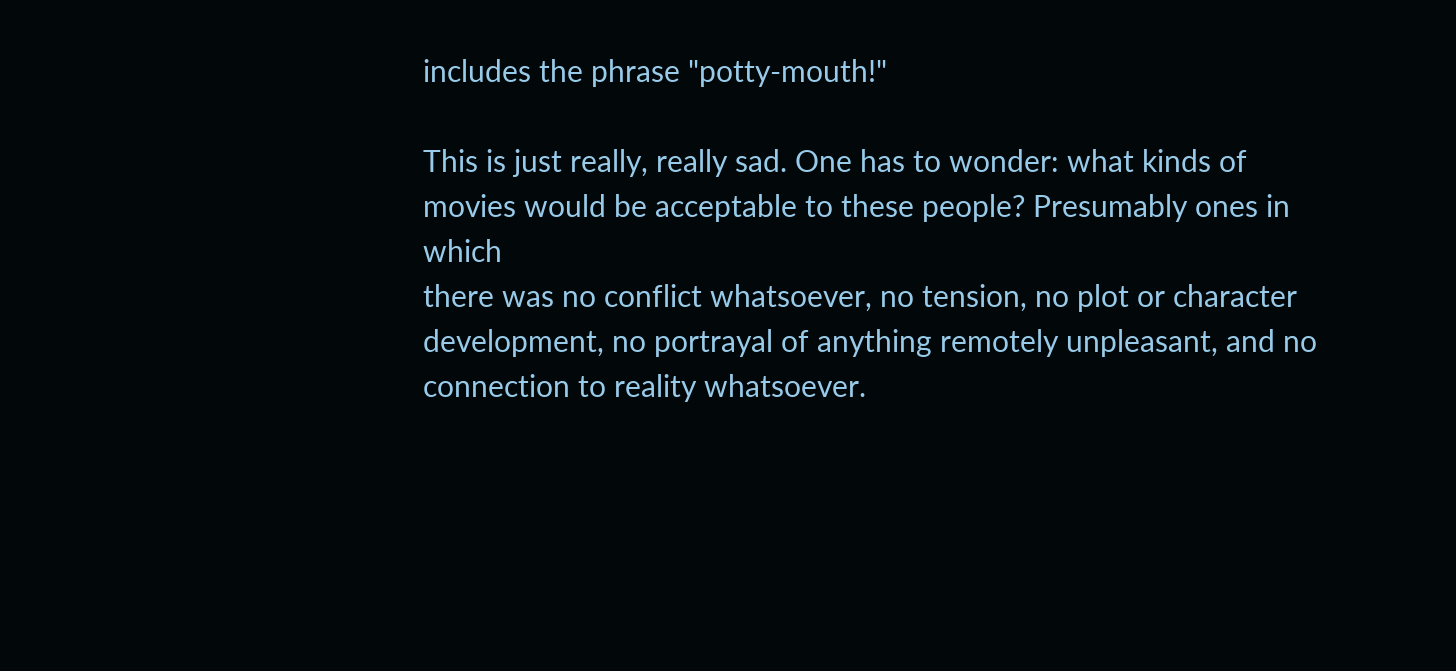includes the phrase "potty-mouth!"

This is just really, really sad. One has to wonder: what kinds of
movies would be acceptable to these people? Presumably ones in which
there was no conflict whatsoever, no tension, no plot or character
development, no portrayal of anything remotely unpleasant, and no
connection to reality whatsoever.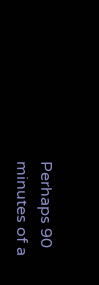Perhaps 90 minutes of a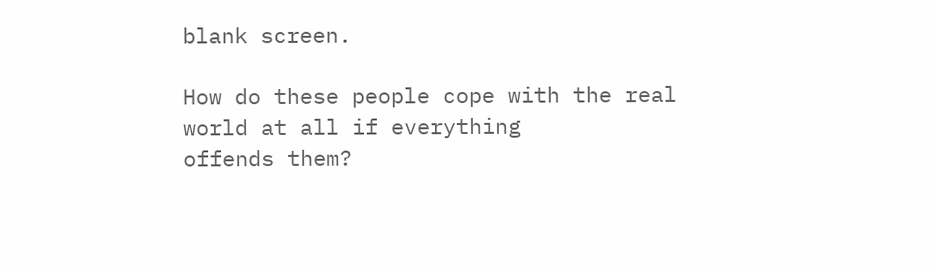blank screen.

How do these people cope with the real world at all if everything
offends them?